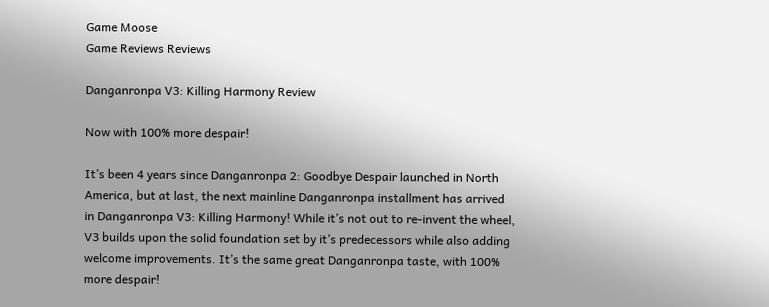Game Moose
Game Reviews Reviews

Danganronpa V3: Killing Harmony Review

Now with 100% more despair!

It’s been 4 years since Danganronpa 2: Goodbye Despair launched in North America, but at last, the next mainline Danganronpa installment has arrived in Danganronpa V3: Killing Harmony! While it’s not out to re-invent the wheel, V3 builds upon the solid foundation set by it’s predecessors while also adding welcome improvements. It’s the same great Danganronpa taste, with 100% more despair!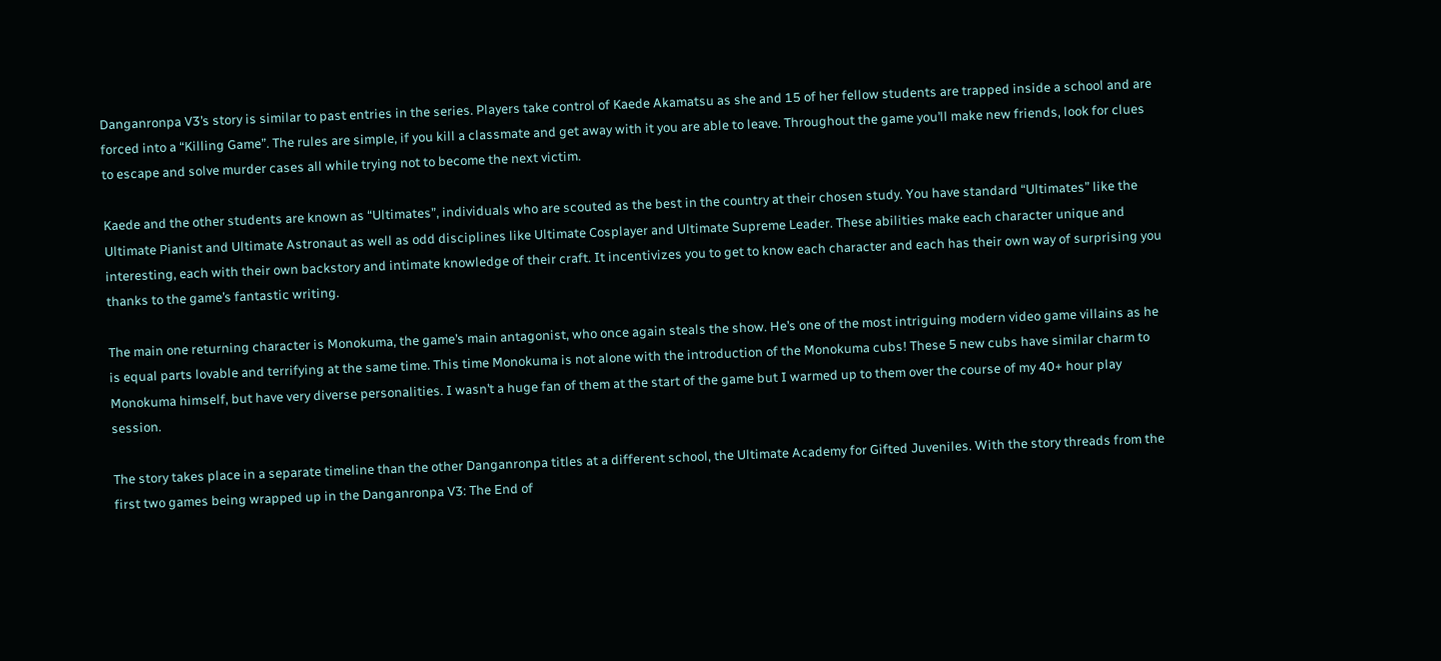Danganronpa V3’s story is similar to past entries in the series. Players take control of Kaede Akamatsu as she and 15 of her fellow students are trapped inside a school and are forced into a “Killing Game”. The rules are simple, if you kill a classmate and get away with it you are able to leave. Throughout the game you’ll make new friends, look for clues to escape and solve murder cases all while trying not to become the next victim.

Kaede and the other students are known as “Ultimates”, individuals who are scouted as the best in the country at their chosen study. You have standard “Ultimates” like the Ultimate Pianist and Ultimate Astronaut as well as odd disciplines like Ultimate Cosplayer and Ultimate Supreme Leader. These abilities make each character unique and interesting, each with their own backstory and intimate knowledge of their craft. It incentivizes you to get to know each character and each has their own way of surprising you thanks to the game’s fantastic writing.

The main one returning character is Monokuma, the game’s main antagonist, who once again steals the show. He’s one of the most intriguing modern video game villains as he is equal parts lovable and terrifying at the same time. This time Monokuma is not alone with the introduction of the Monokuma cubs! These 5 new cubs have similar charm to Monokuma himself, but have very diverse personalities. I wasn’t a huge fan of them at the start of the game but I warmed up to them over the course of my 40+ hour play session.

The story takes place in a separate timeline than the other Danganronpa titles at a different school, the Ultimate Academy for Gifted Juveniles. With the story threads from the first two games being wrapped up in the Danganronpa V3: The End of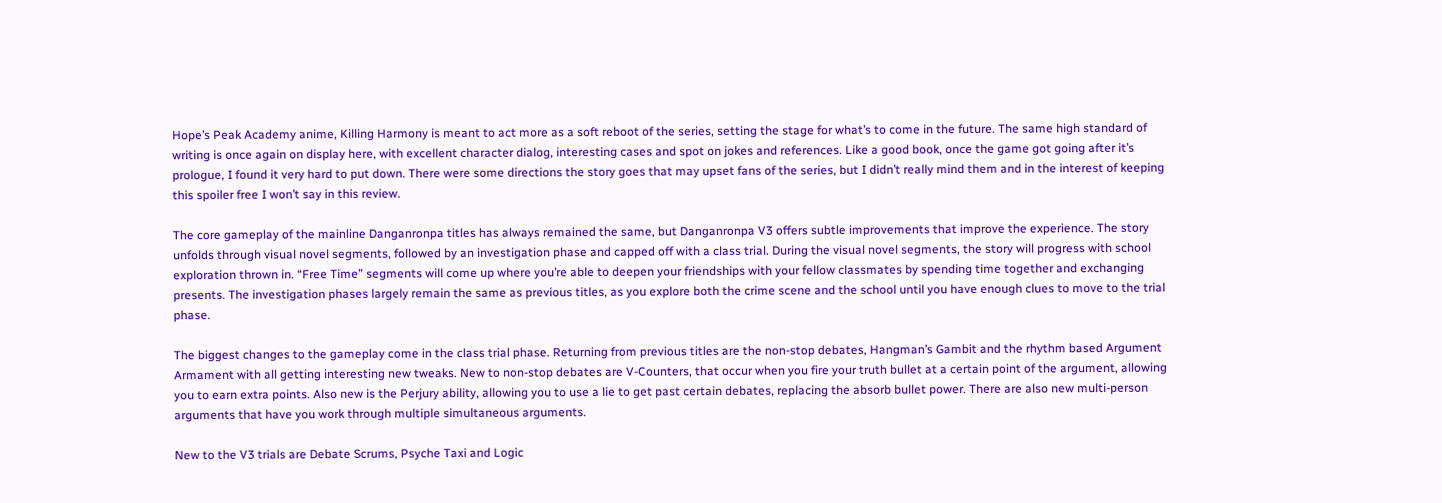Hope’s Peak Academy anime, Killing Harmony is meant to act more as a soft reboot of the series, setting the stage for what’s to come in the future. The same high standard of writing is once again on display here, with excellent character dialog, interesting cases and spot on jokes and references. Like a good book, once the game got going after it’s prologue, I found it very hard to put down. There were some directions the story goes that may upset fans of the series, but I didn’t really mind them and in the interest of keeping this spoiler free I won’t say in this review.

The core gameplay of the mainline Danganronpa titles has always remained the same, but Danganronpa V3 offers subtle improvements that improve the experience. The story unfolds through visual novel segments, followed by an investigation phase and capped off with a class trial. During the visual novel segments, the story will progress with school exploration thrown in. “Free Time” segments will come up where you’re able to deepen your friendships with your fellow classmates by spending time together and exchanging presents. The investigation phases largely remain the same as previous titles, as you explore both the crime scene and the school until you have enough clues to move to the trial phase.

The biggest changes to the gameplay come in the class trial phase. Returning from previous titles are the non-stop debates, Hangman’s Gambit and the rhythm based Argument Armament with all getting interesting new tweaks. New to non-stop debates are V-Counters, that occur when you fire your truth bullet at a certain point of the argument, allowing you to earn extra points. Also new is the Perjury ability, allowing you to use a lie to get past certain debates, replacing the absorb bullet power. There are also new multi-person arguments that have you work through multiple simultaneous arguments.

New to the V3 trials are Debate Scrums, Psyche Taxi and Logic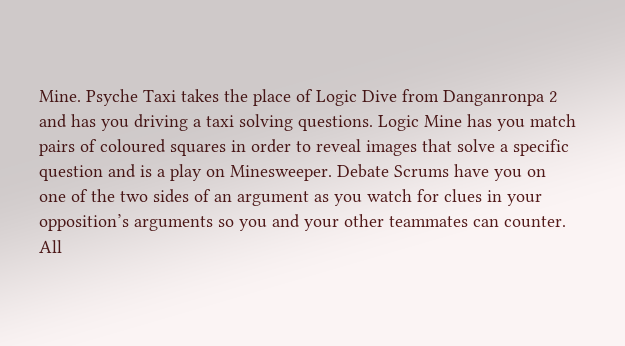Mine. Psyche Taxi takes the place of Logic Dive from Danganronpa 2 and has you driving a taxi solving questions. Logic Mine has you match pairs of coloured squares in order to reveal images that solve a specific question and is a play on Minesweeper. Debate Scrums have you on one of the two sides of an argument as you watch for clues in your opposition’s arguments so you and your other teammates can counter. All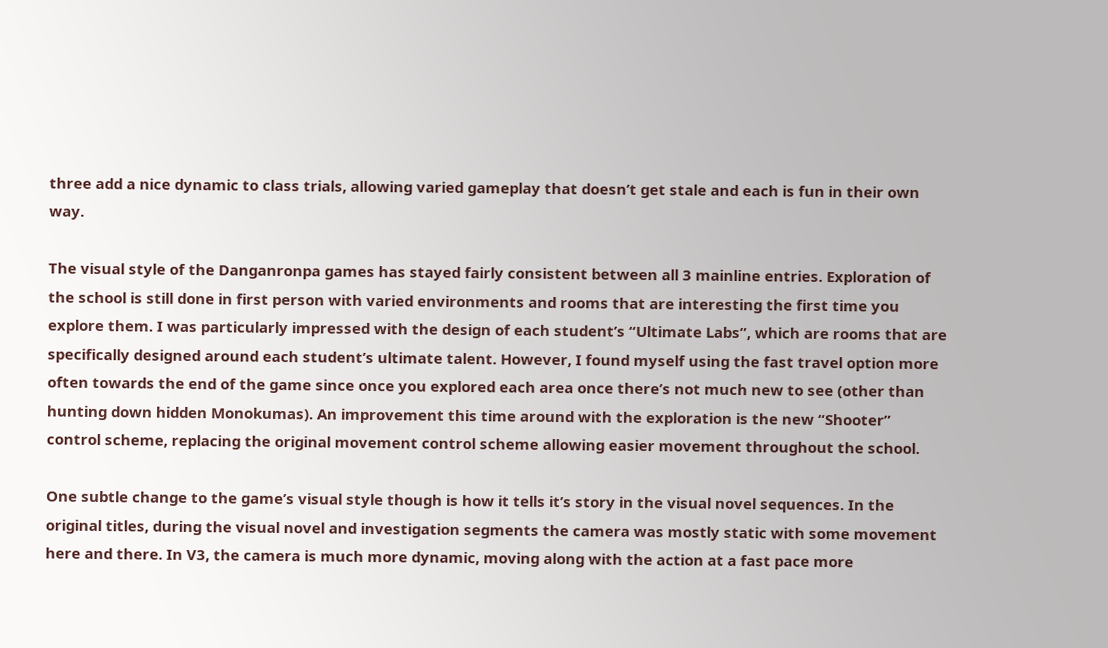three add a nice dynamic to class trials, allowing varied gameplay that doesn’t get stale and each is fun in their own way.

The visual style of the Danganronpa games has stayed fairly consistent between all 3 mainline entries. Exploration of the school is still done in first person with varied environments and rooms that are interesting the first time you explore them. I was particularly impressed with the design of each student’s “Ultimate Labs”, which are rooms that are specifically designed around each student’s ultimate talent. However, I found myself using the fast travel option more often towards the end of the game since once you explored each area once there’s not much new to see (other than hunting down hidden Monokumas). An improvement this time around with the exploration is the new “Shooter” control scheme, replacing the original movement control scheme allowing easier movement throughout the school.

One subtle change to the game’s visual style though is how it tells it’s story in the visual novel sequences. In the original titles, during the visual novel and investigation segments the camera was mostly static with some movement here and there. In V3, the camera is much more dynamic, moving along with the action at a fast pace more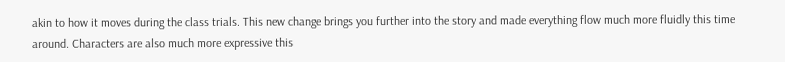akin to how it moves during the class trials. This new change brings you further into the story and made everything flow much more fluidly this time around. Characters are also much more expressive this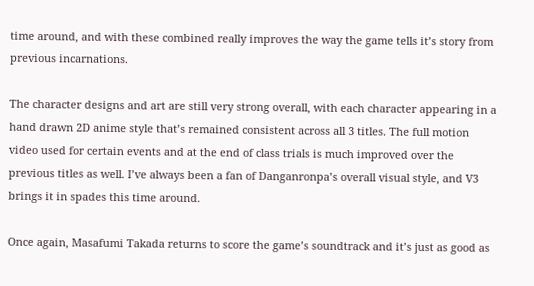time around, and with these combined really improves the way the game tells it’s story from previous incarnations.

The character designs and art are still very strong overall, with each character appearing in a hand drawn 2D anime style that’s remained consistent across all 3 titles. The full motion video used for certain events and at the end of class trials is much improved over the previous titles as well. I’ve always been a fan of Danganronpa’s overall visual style, and V3 brings it in spades this time around.

Once again, Masafumi Takada returns to score the game’s soundtrack and it’s just as good as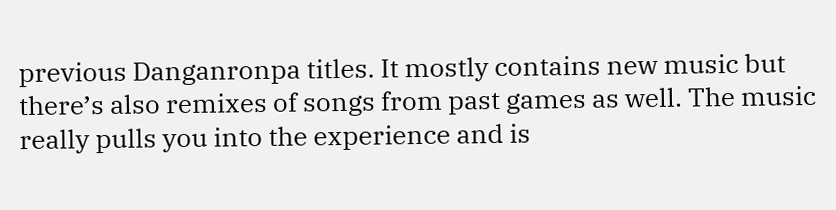previous Danganronpa titles. It mostly contains new music but there’s also remixes of songs from past games as well. The music really pulls you into the experience and is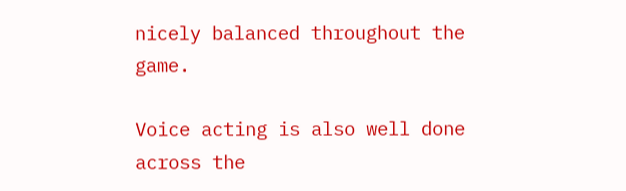nicely balanced throughout the game.

Voice acting is also well done across the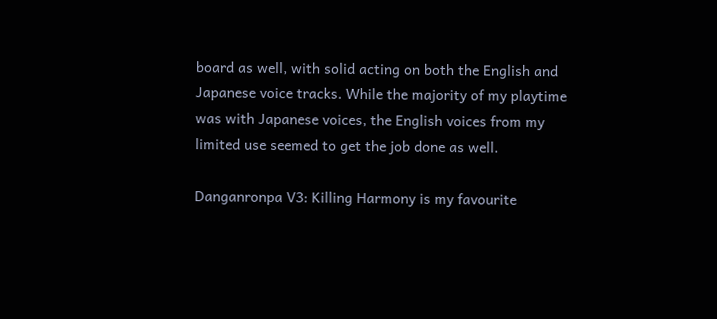board as well, with solid acting on both the English and Japanese voice tracks. While the majority of my playtime was with Japanese voices, the English voices from my limited use seemed to get the job done as well.

Danganronpa V3: Killing Harmony is my favourite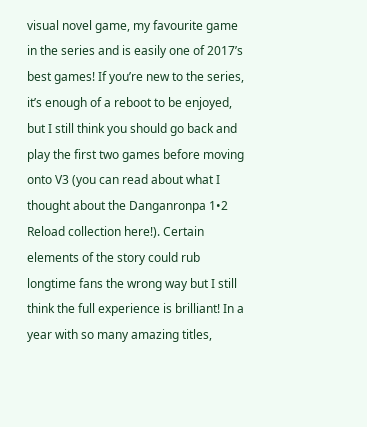visual novel game, my favourite game in the series and is easily one of 2017’s best games! If you’re new to the series, it’s enough of a reboot to be enjoyed, but I still think you should go back and play the first two games before moving onto V3 (you can read about what I thought about the Danganronpa 1•2 Reload collection here!). Certain elements of the story could rub longtime fans the wrong way but I still think the full experience is brilliant! In a year with so many amazing titles,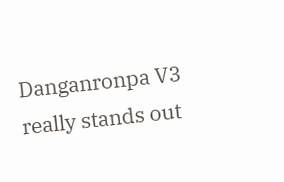Danganronpa V3 really stands out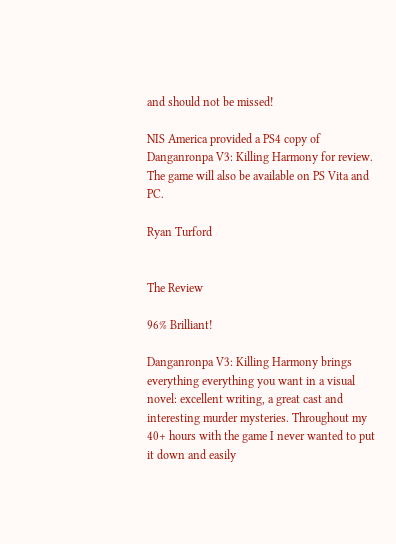and should not be missed!

NIS America provided a PS4 copy of Danganronpa V3: Killing Harmony for review. The game will also be available on PS Vita and PC.

Ryan Turford


The Review

96% Brilliant!

Danganronpa V3: Killing Harmony brings everything everything you want in a visual novel: excellent writing, a great cast and interesting murder mysteries. Throughout my 40+ hours with the game I never wanted to put it down and easily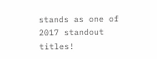stands as one of 2017 standout titles!